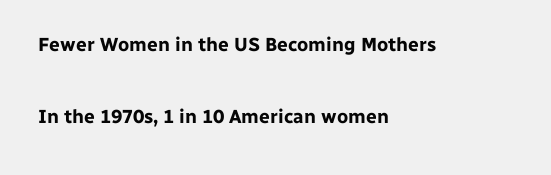Fewer Women in the US Becoming Mothers

In the 1970s, 1 in 10 American women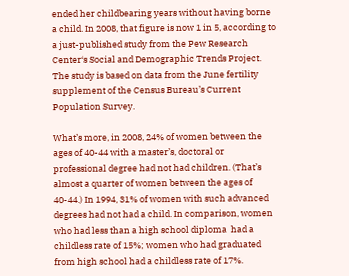ended her childbearing years without having borne a child. In 2008, that figure is now 1 in 5, according to a just-published study from the Pew Research Center‘s Social and Demographic Trends Project. The study is based on data from the June fertility supplement of the Census Bureau’s Current Population Survey.

What’s more, in 2008, 24% of women between the ages of 40-44 with a master’s, doctoral or professional degree had not had children. (That’s almost a quarter of women between the ages of 40-44.) In 1994, 31% of women with such advanced degrees had not had a child. In comparison, women who had less than a high school diploma  had a childless rate of 15%; women who had graduated from high school had a childless rate of 17%.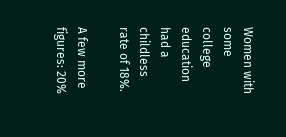Women with some college education had a childless rate of 18%.

A few more figures: 20%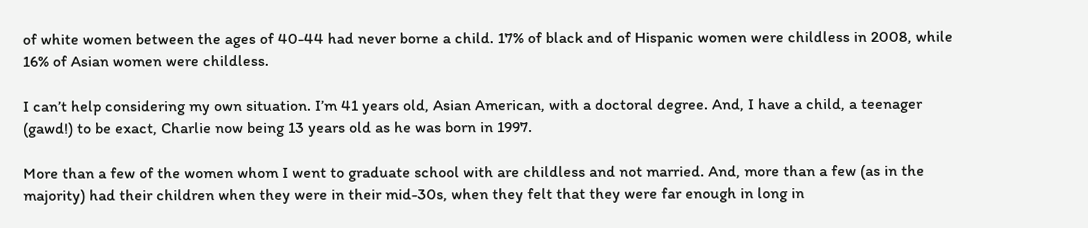of white women between the ages of 40-44 had never borne a child. 17% of black and of Hispanic women were childless in 2008, while 16% of Asian women were childless.

I can’t help considering my own situation. I’m 41 years old, Asian American, with a doctoral degree. And, I have a child, a teenager (gawd!) to be exact, Charlie now being 13 years old as he was born in 1997.

More than a few of the women whom I went to graduate school with are childless and not married. And, more than a few (as in the majority) had their children when they were in their mid-30s, when they felt that they were far enough in long in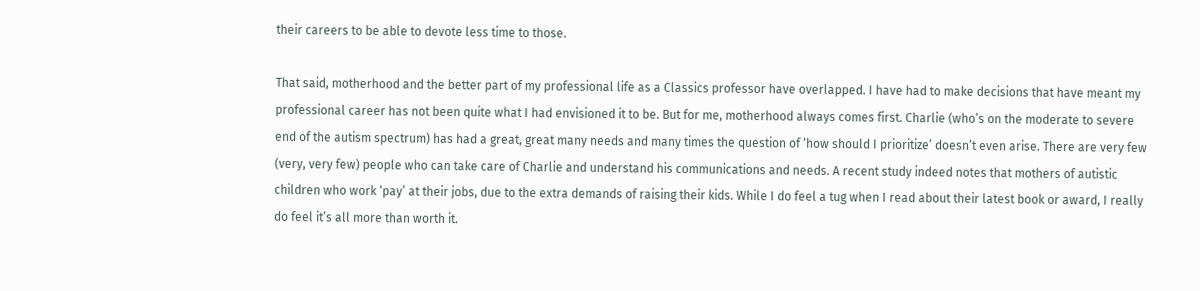their careers to be able to devote less time to those.

That said, motherhood and the better part of my professional life as a Classics professor have overlapped. I have had to make decisions that have meant my professional career has not been quite what I had envisioned it to be. But for me, motherhood always comes first. Charlie (who’s on the moderate to severe end of the autism spectrum) has had a great, great many needs and many times the question of ‘how should I prioritize’ doesn’t even arise. There are very few (very, very few) people who can take care of Charlie and understand his communications and needs. A recent study indeed notes that mothers of autistic children who work ‘pay’ at their jobs, due to the extra demands of raising their kids. While I do feel a tug when I read about their latest book or award, I really do feel it’s all more than worth it.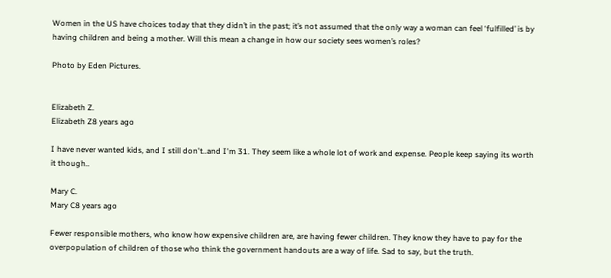Women in the US have choices today that they didn’t in the past; it’s not assumed that the only way a woman can feel ‘fulfilled’ is by having children and being a mother. Will this mean a change in how our society sees women’s roles?

Photo by Eden Pictures.


Elizabeth Z.
Elizabeth Z8 years ago

I have never wanted kids, and I still don't..and I'm 31. They seem like a whole lot of work and expense. People keep saying its worth it though..

Mary C.
Mary C8 years ago

Fewer responsible mothers, who know how expensive children are, are having fewer children. They know they have to pay for the overpopulation of children of those who think the government handouts are a way of life. Sad to say, but the truth.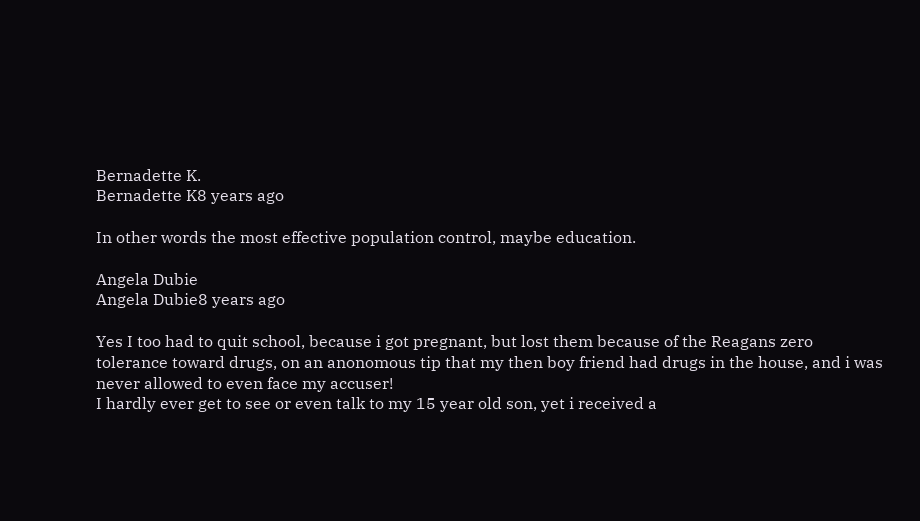Bernadette K.
Bernadette K8 years ago

In other words the most effective population control, maybe education.

Angela Dubie
Angela Dubie8 years ago

Yes I too had to quit school, because i got pregnant, but lost them because of the Reagans zero tolerance toward drugs, on an anonomous tip that my then boy friend had drugs in the house, and i was never allowed to even face my accuser!
I hardly ever get to see or even talk to my 15 year old son, yet i received a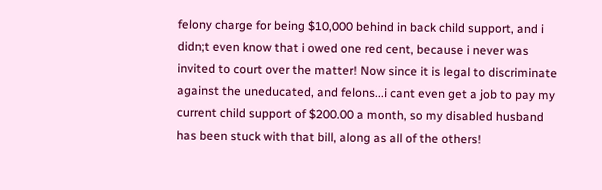felony charge for being $10,000 behind in back child support, and i didn;t even know that i owed one red cent, because i never was invited to court over the matter! Now since it is legal to discriminate against the uneducated, and felons...i cant even get a job to pay my current child support of $200.00 a month, so my disabled husband has been stuck with that bill, along as all of the others!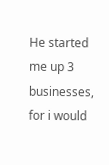He started me up 3 businesses, for i would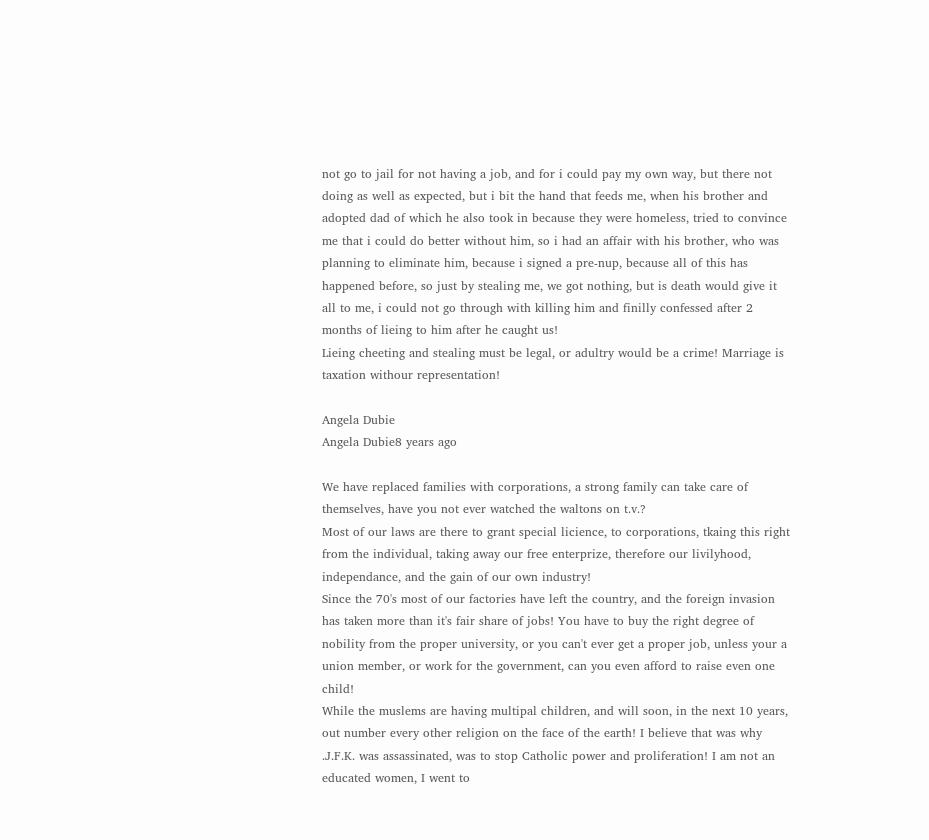not go to jail for not having a job, and for i could pay my own way, but there not doing as well as expected, but i bit the hand that feeds me, when his brother and adopted dad of which he also took in because they were homeless, tried to convince me that i could do better without him, so i had an affair with his brother, who was planning to eliminate him, because i signed a pre-nup, because all of this has happened before, so just by stealing me, we got nothing, but is death would give it all to me, i could not go through with killing him and finilly confessed after 2 months of lieing to him after he caught us!
Lieing cheeting and stealing must be legal, or adultry would be a crime! Marriage is taxation withour representation!

Angela Dubie
Angela Dubie8 years ago

We have replaced families with corporations, a strong family can take care of themselves, have you not ever watched the waltons on t.v.?
Most of our laws are there to grant special licience, to corporations, tkaing this right from the individual, taking away our free enterprize, therefore our livilyhood, independance, and the gain of our own industry!
Since the 70's most of our factories have left the country, and the foreign invasion has taken more than it's fair share of jobs! You have to buy the right degree of nobility from the proper university, or you can't ever get a proper job, unless your a union member, or work for the government, can you even afford to raise even one child!
While the muslems are having multipal children, and will soon, in the next 10 years, out number every other religion on the face of the earth! I believe that was why .J.F.K. was assassinated, was to stop Catholic power and proliferation! I am not an educated women, I went to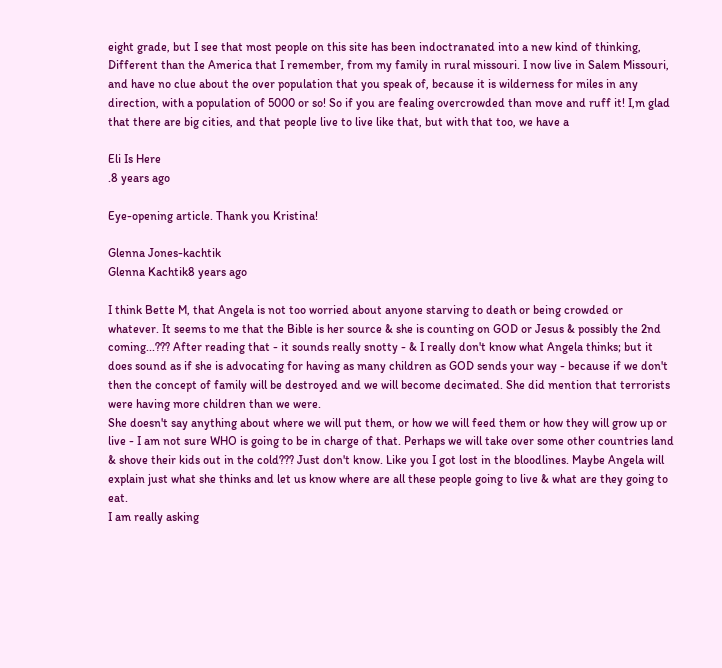eight grade, but I see that most people on this site has been indoctranated into a new kind of thinking, Different than the America that I remember, from my family in rural missouri. I now live in Salem Missouri, and have no clue about the over population that you speak of, because it is wilderness for miles in any direction, with a population of 5000 or so! So if you are fealing overcrowded than move and ruff it! I,m glad that there are big cities, and that people live to live like that, but with that too, we have a

Eli Is Here
.8 years ago

Eye-opening article. Thank you Kristina!

Glenna Jones-kachtik
Glenna Kachtik8 years ago

I think Bette M, that Angela is not too worried about anyone starving to death or being crowded or whatever. It seems to me that the Bible is her source & she is counting on GOD or Jesus & possibly the 2nd coming...??? After reading that - it sounds really snotty - & I really don't know what Angela thinks; but it does sound as if she is advocating for having as many children as GOD sends your way - because if we don't then the concept of family will be destroyed and we will become decimated. She did mention that terrorists were having more children than we were.
She doesn't say anything about where we will put them, or how we will feed them or how they will grow up or live - I am not sure WHO is going to be in charge of that. Perhaps we will take over some other countries land & shove their kids out in the cold??? Just don't know. Like you I got lost in the bloodlines. Maybe Angela will explain just what she thinks and let us know where are all these people going to live & what are they going to eat.
I am really asking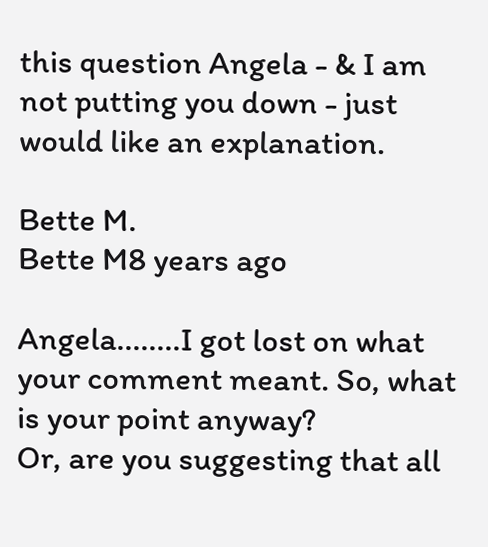this question Angela - & I am not putting you down - just would like an explanation.

Bette M.
Bette M8 years ago

Angela........I got lost on what your comment meant. So, what is your point anyway?
Or, are you suggesting that all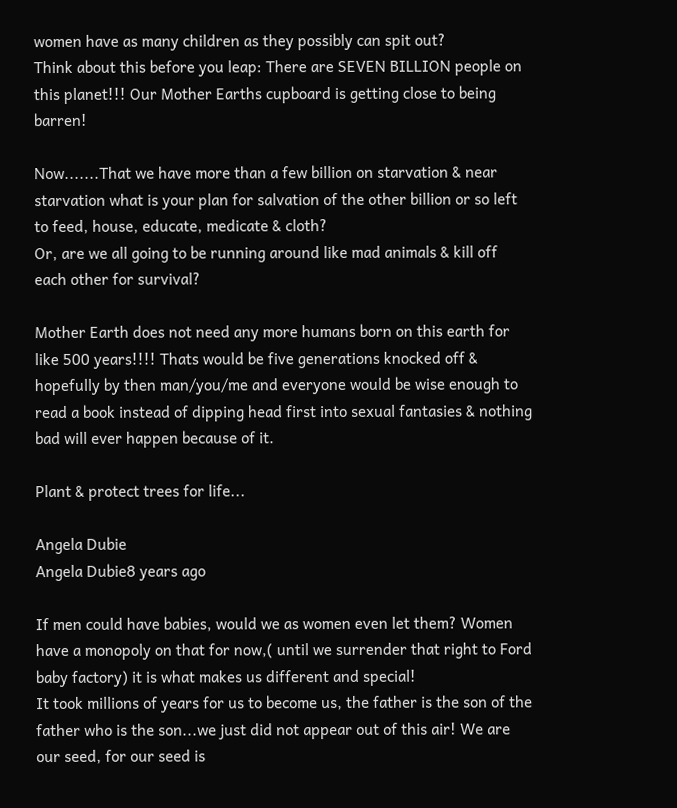women have as many children as they possibly can spit out?
Think about this before you leap: There are SEVEN BILLION people on this planet!!! Our Mother Earths cupboard is getting close to being barren!

Now.......That we have more than a few billion on starvation & near starvation what is your plan for salvation of the other billion or so left to feed, house, educate, medicate & cloth?
Or, are we all going to be running around like mad animals & kill off each other for survival?

Mother Earth does not need any more humans born on this earth for like 500 years!!!! Thats would be five generations knocked off & hopefully by then man/you/me and everyone would be wise enough to read a book instead of dipping head first into sexual fantasies & nothing bad will ever happen because of it.

Plant & protect trees for life...

Angela Dubie
Angela Dubie8 years ago

If men could have babies, would we as women even let them? Women have a monopoly on that for now,( until we surrender that right to Ford baby factory) it is what makes us different and special!
It took millions of years for us to become us, the father is the son of the father who is the son...we just did not appear out of this air! We are our seed, for our seed is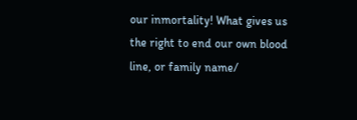our inmortality! What gives us the right to end our own blood line, or family name/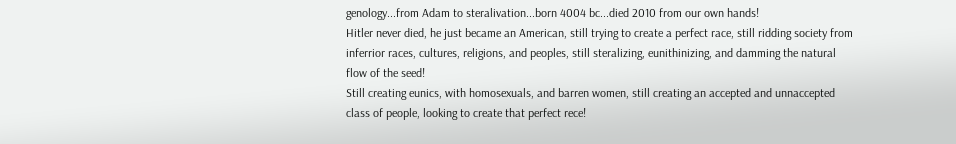genology...from Adam to steralivation...born 4004 bc...died 2010 from our own hands!
Hitler never died, he just became an American, still trying to create a perfect race, still ridding society from inferrior races, cultures, religions, and peoples, still steralizing, eunithinizing, and damming the natural flow of the seed!
Still creating eunics, with homosexuals, and barren women, still creating an accepted and unnaccepted class of people, looking to create that perfect rece!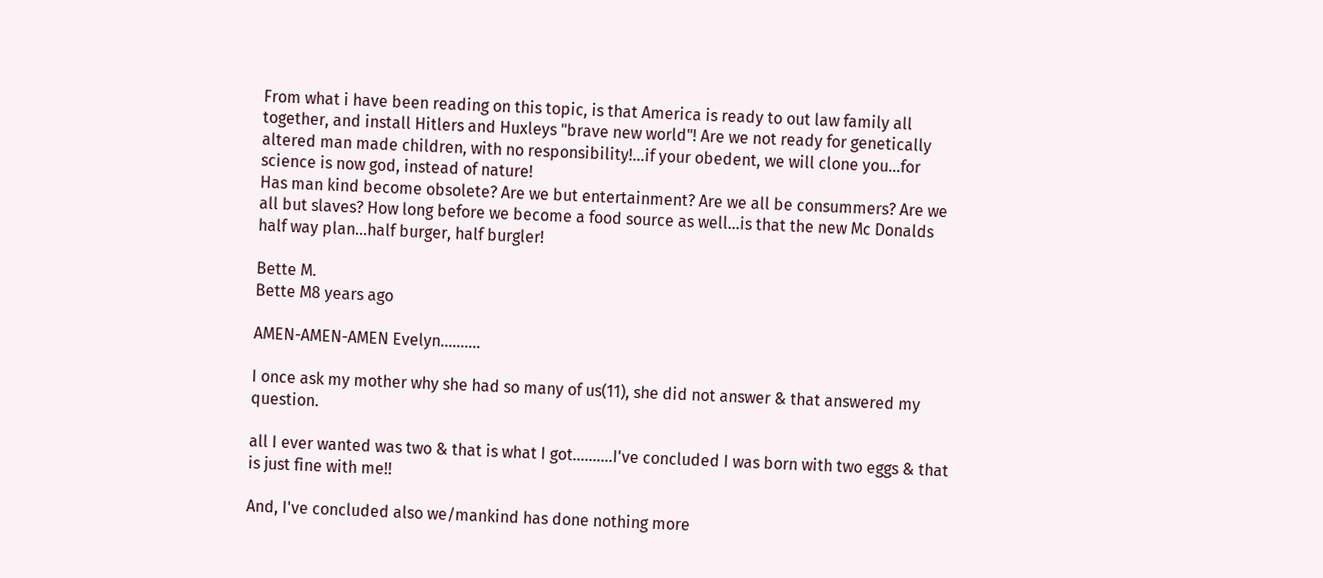From what i have been reading on this topic, is that America is ready to out law family all together, and install Hitlers and Huxleys "brave new world"! Are we not ready for genetically altered man made children, with no responsibility!...if your obedent, we will clone you...for science is now god, instead of nature!
Has man kind become obsolete? Are we but entertainment? Are we all be consummers? Are we all but slaves? How long before we become a food source as well...is that the new Mc Donalds half way plan...half burger, half burgler!

Bette M.
Bette M8 years ago

AMEN-AMEN-AMEN Evelyn..........

I once ask my mother why she had so many of us(11), she did not answer & that answered my question.

all I ever wanted was two & that is what I got..........I've concluded I was born with two eggs & that is just fine with me!!

And, I've concluded also we/mankind has done nothing more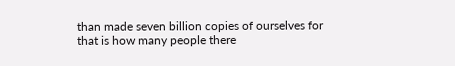than made seven billion copies of ourselves for that is how many people there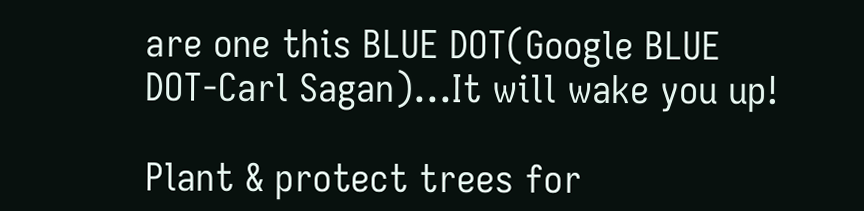are one this BLUE DOT(Google BLUE DOT-Carl Sagan)...It will wake you up!

Plant & protect trees for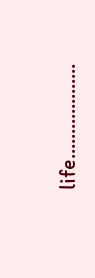life...................